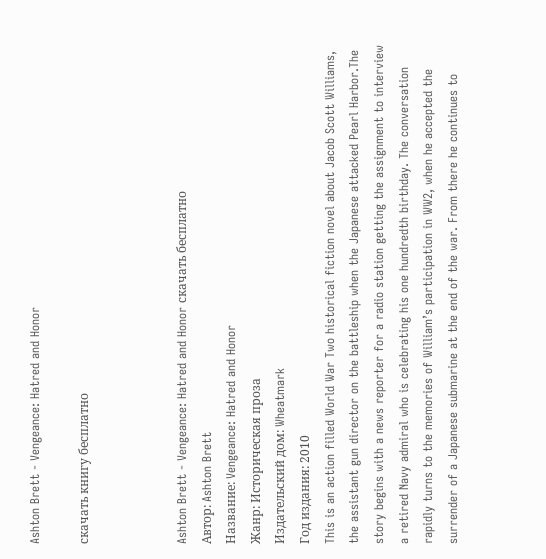Ashton Brett - Vengeance: Hatred and Honor

скачать книгу бесплатно



Ashton Brett - Vengeance: Hatred and Honor скачать бесплатно
Автор: Ashton Brett
Название: Vengeance: Hatred and Honor
Жанр: Историческая проза
Издательский дом: Wheatmark
Год издания: 2010
This is an action filled World War Two historical fiction novel about Jacob Scott Williams, the assistant gun director on the battleship when the Japanese attacked Pearl Harbor.The story begins with a news reporter for a radio station getting the assignment to interview a retired Navy admiral who is celebrating his one hundredth birthday. The conversation rapidly turns to the memories of William’s participation in WW2, when he accepted the surrender of a Japanese submarine at the end of the war. From there he continues to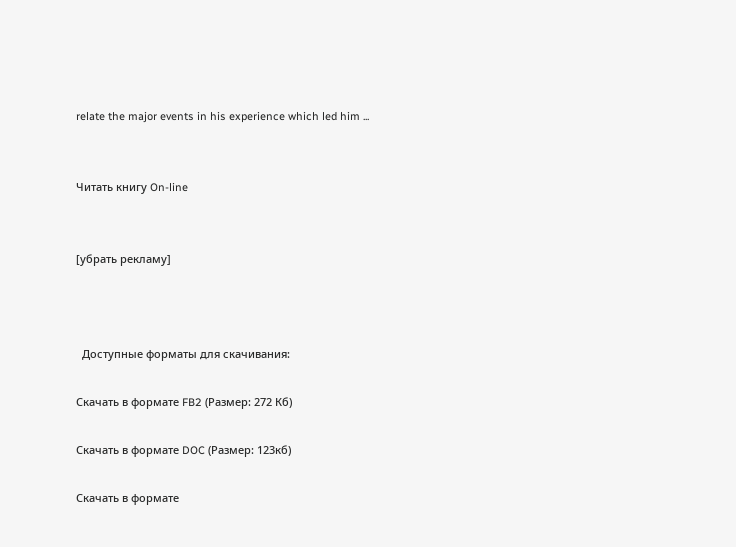relate the major events in his experience which led him ...


Читать книгу On-line


[убрать рекламу]



  Доступные форматы для скачивания:

Скачать в формате FB2 (Размер: 272 Кб)

Скачать в формате DOC (Размер: 123кб)

Скачать в формате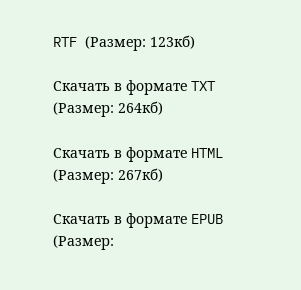RTF (Размер: 123кб)

Скачать в формате TXT (Размер: 264кб)

Скачать в формате HTML (Размер: 267кб)

Скачать в формате EPUB (Размер: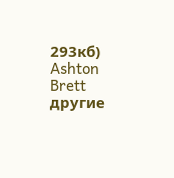293кб)
Ashton Brett
другие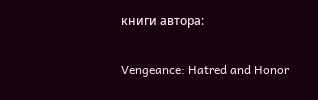книги автора:

Vengeance: Hatred and Honor